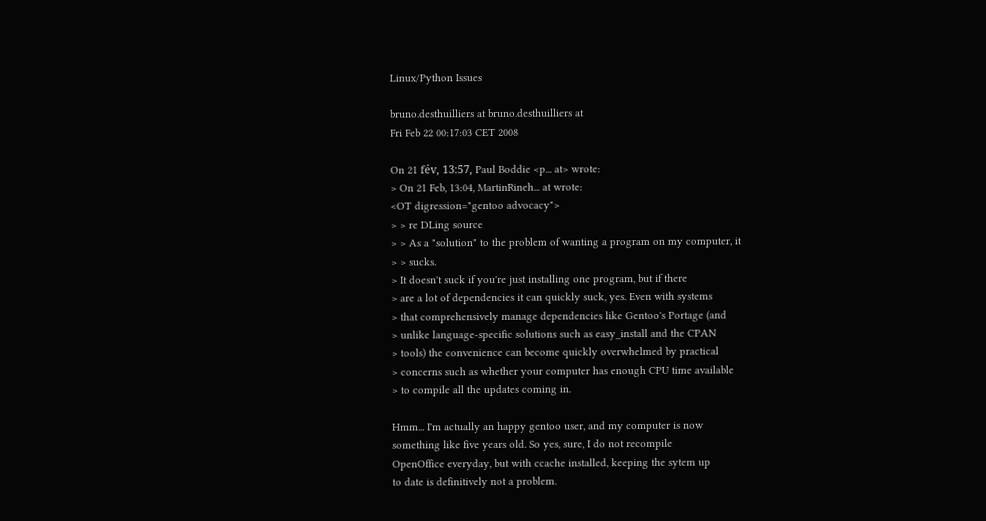Linux/Python Issues

bruno.desthuilliers at bruno.desthuilliers at
Fri Feb 22 00:17:03 CET 2008

On 21 fév, 13:57, Paul Boddie <p... at> wrote:
> On 21 Feb, 13:04, MartinRineh... at wrote:
<OT digression="gentoo advocacy">
> > re DLing source
> > As a "solution" to the problem of wanting a program on my computer, it
> > sucks.
> It doesn't suck if you're just installing one program, but if there
> are a lot of dependencies it can quickly suck, yes. Even with systems
> that comprehensively manage dependencies like Gentoo's Portage (and
> unlike language-specific solutions such as easy_install and the CPAN
> tools) the convenience can become quickly overwhelmed by practical
> concerns such as whether your computer has enough CPU time available
> to compile all the updates coming in.

Hmm... I'm actually an happy gentoo user, and my computer is now
something like five years old. So yes, sure, I do not recompile
OpenOffice everyday, but with ccache installed, keeping the sytem up
to date is definitively not a problem.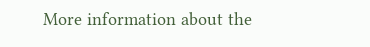More information about the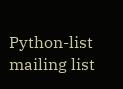Python-list mailing list